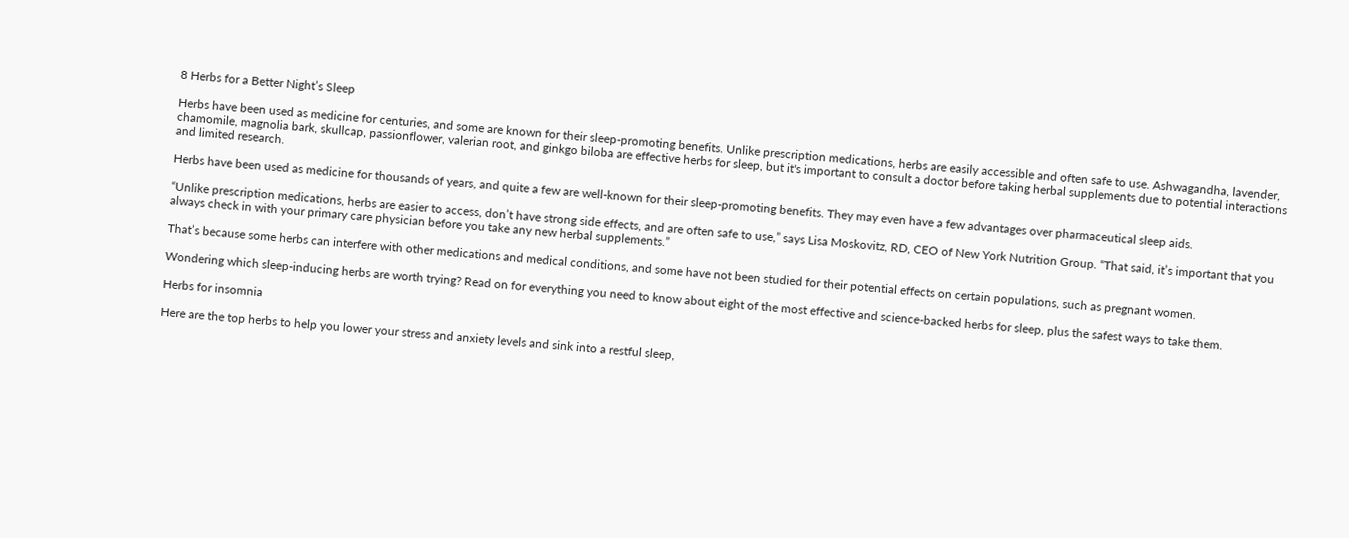8 Herbs for a Better Night’s Sleep

Herbs have been used as medicine for centuries, and some are known for their sleep-promoting benefits. Unlike prescription medications, herbs are easily accessible and often safe to use. Ashwagandha, lavender, chamomile, magnolia bark, skullcap, passionflower, valerian root, and ginkgo biloba are effective herbs for sleep, but it's important to consult a doctor before taking herbal supplements due to potential interactions and limited research.

Herbs have been used as medicine for thousands of years, and quite a few are well-known for their sleep-promoting benefits. They may even have a few advantages over pharmaceutical sleep aids.

“Unlike prescription medications, herbs are easier to access, don’t have strong side effects, and are often safe to use,” says Lisa Moskovitz, RD, CEO of New York Nutrition Group. “That said, it’s important that you always check in with your primary care physician before you take any new herbal supplements.”

That’s because some herbs can interfere with other medications and medical conditions, and some have not been studied for their potential effects on certain populations, such as pregnant women.

Wondering which sleep-inducing herbs are worth trying? Read on for everything you need to know about eight of the most effective and science-backed herbs for sleep, plus the safest ways to take them.

Herbs for insomnia

Here are the top herbs to help you lower your stress and anxiety levels and sink into a restful sleep,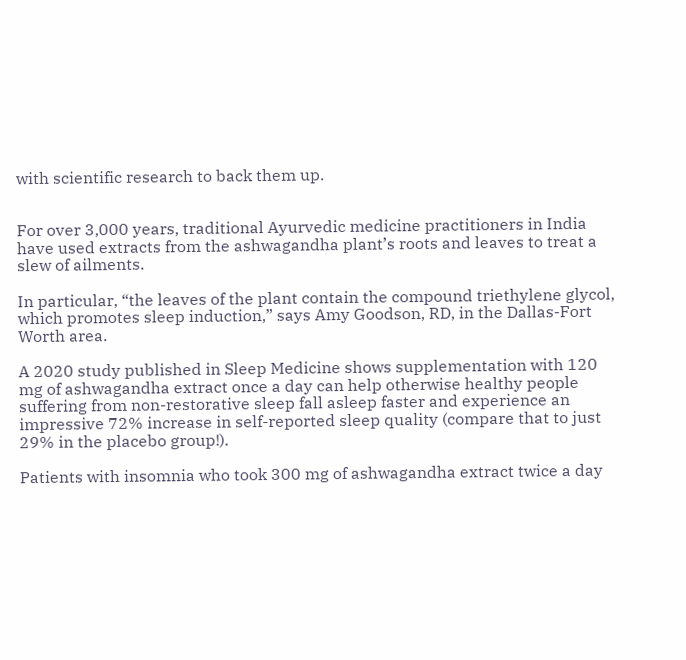with scientific research to back them up.


For over 3,000 years, traditional Ayurvedic medicine practitioners in India have used extracts from the ashwagandha plant’s roots and leaves to treat a slew of ailments.

In particular, “the leaves of the plant contain the compound triethylene glycol, which promotes sleep induction,” says Amy Goodson, RD, in the Dallas-Fort Worth area.

A 2020 study published in Sleep Medicine shows supplementation with 120 mg of ashwagandha extract once a day can help otherwise healthy people suffering from non-restorative sleep fall asleep faster and experience an impressive 72% increase in self-reported sleep quality (compare that to just 29% in the placebo group!).

Patients with insomnia who took 300 mg of ashwagandha extract twice a day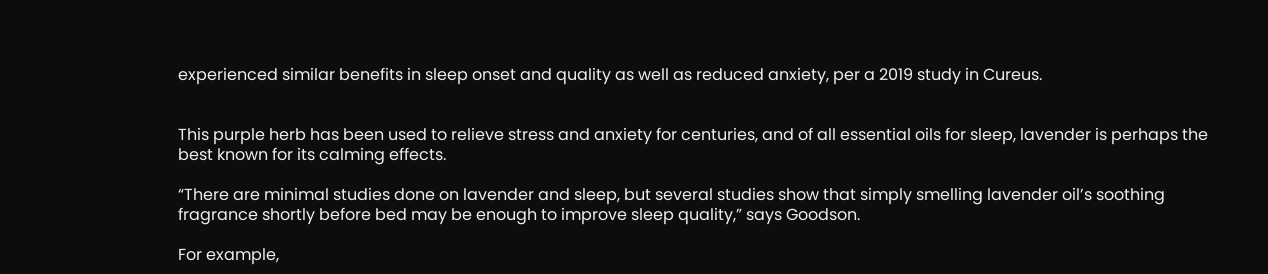experienced similar benefits in sleep onset and quality as well as reduced anxiety, per a 2019 study in Cureus.


This purple herb has been used to relieve stress and anxiety for centuries, and of all essential oils for sleep, lavender is perhaps the best known for its calming effects.

“There are minimal studies done on lavender and sleep, but several studies show that simply smelling lavender oil’s soothing fragrance shortly before bed may be enough to improve sleep quality,” says Goodson.

For example,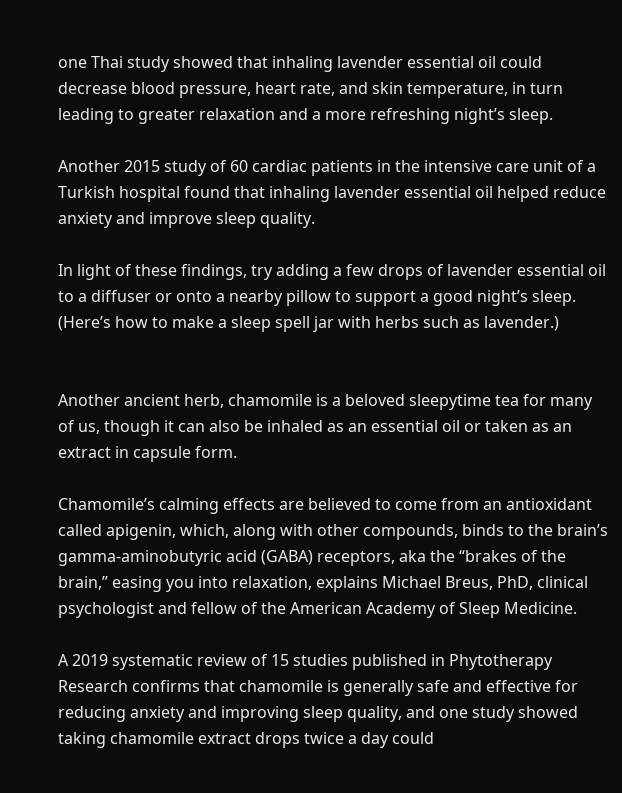one Thai study showed that inhaling lavender essential oil could decrease blood pressure, heart rate, and skin temperature, in turn leading to greater relaxation and a more refreshing night’s sleep.

Another 2015 study of 60 cardiac patients in the intensive care unit of a Turkish hospital found that inhaling lavender essential oil helped reduce anxiety and improve sleep quality.

In light of these findings, try adding a few drops of lavender essential oil to a diffuser or onto a nearby pillow to support a good night’s sleep. (Here’s how to make a sleep spell jar with herbs such as lavender.)


Another ancient herb, chamomile is a beloved sleepytime tea for many of us, though it can also be inhaled as an essential oil or taken as an extract in capsule form.

Chamomile’s calming effects are believed to come from an antioxidant called apigenin, which, along with other compounds, binds to the brain’s gamma-aminobutyric acid (GABA) receptors, aka the “brakes of the brain,” easing you into relaxation, explains Michael Breus, PhD, clinical psychologist and fellow of the American Academy of Sleep Medicine.

A 2019 systematic review of 15 studies published in Phytotherapy Research confirms that chamomile is generally safe and effective for reducing anxiety and improving sleep quality, and one study showed taking chamomile extract drops twice a day could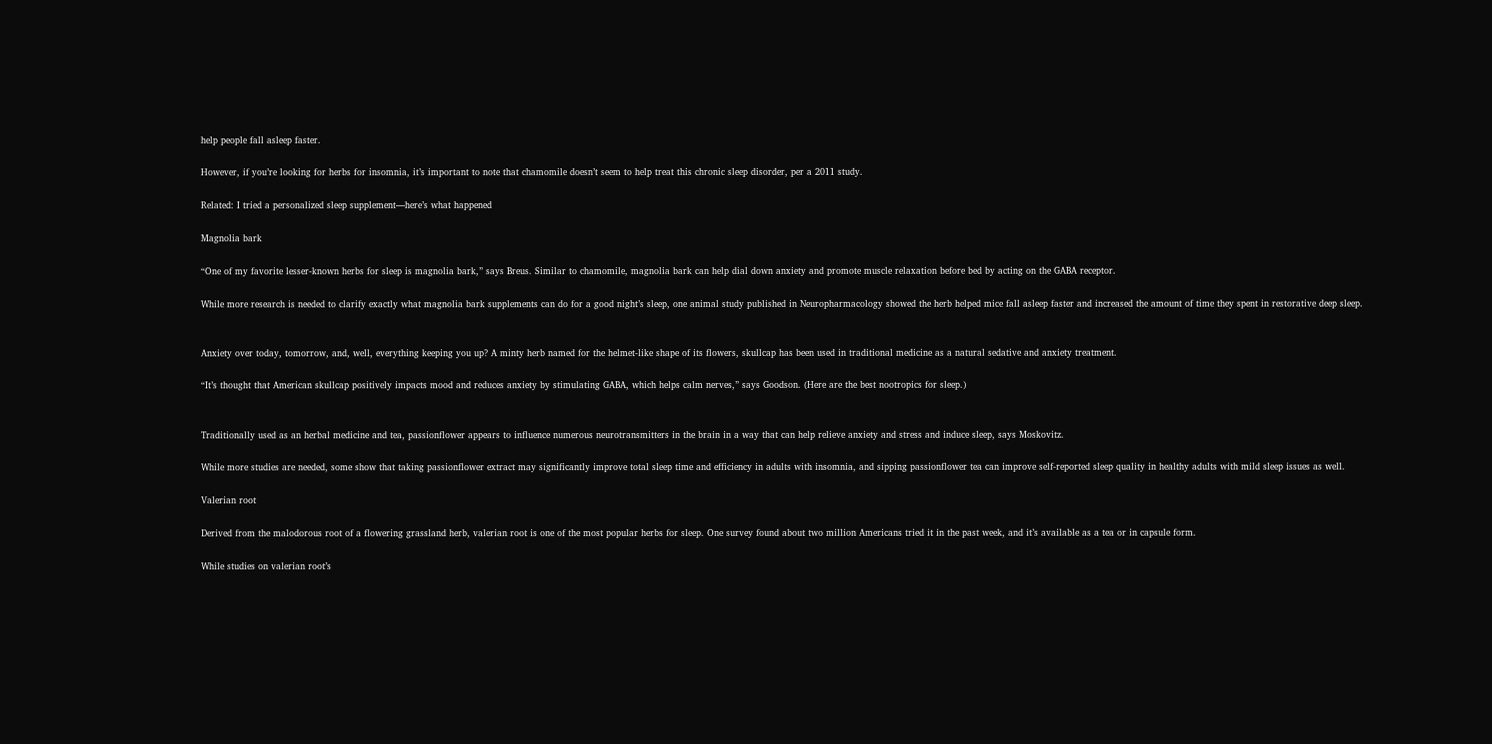help people fall asleep faster.

However, if you’re looking for herbs for insomnia, it’s important to note that chamomile doesn’t seem to help treat this chronic sleep disorder, per a 2011 study.

Related: I tried a personalized sleep supplement—here’s what happened

Magnolia bark

“One of my favorite lesser-known herbs for sleep is magnolia bark,” says Breus. Similar to chamomile, magnolia bark can help dial down anxiety and promote muscle relaxation before bed by acting on the GABA receptor.

While more research is needed to clarify exactly what magnolia bark supplements can do for a good night’s sleep, one animal study published in Neuropharmacology showed the herb helped mice fall asleep faster and increased the amount of time they spent in restorative deep sleep.


Anxiety over today, tomorrow, and, well, everything keeping you up? A minty herb named for the helmet-like shape of its flowers, skullcap has been used in traditional medicine as a natural sedative and anxiety treatment.

“It’s thought that American skullcap positively impacts mood and reduces anxiety by stimulating GABA, which helps calm nerves,” says Goodson. (Here are the best nootropics for sleep.)


Traditionally used as an herbal medicine and tea, passionflower appears to influence numerous neurotransmitters in the brain in a way that can help relieve anxiety and stress and induce sleep, says Moskovitz.

While more studies are needed, some show that taking passionflower extract may significantly improve total sleep time and efficiency in adults with insomnia, and sipping passionflower tea can improve self-reported sleep quality in healthy adults with mild sleep issues as well.

Valerian root

Derived from the malodorous root of a flowering grassland herb, valerian root is one of the most popular herbs for sleep. One survey found about two million Americans tried it in the past week, and it’s available as a tea or in capsule form.

While studies on valerian root’s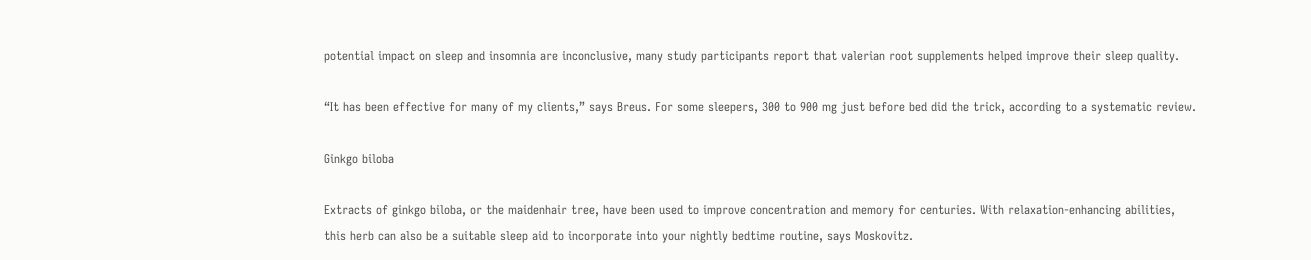potential impact on sleep and insomnia are inconclusive, many study participants report that valerian root supplements helped improve their sleep quality.

“It has been effective for many of my clients,” says Breus. For some sleepers, 300 to 900 mg just before bed did the trick, according to a systematic review.

Ginkgo biloba

Extracts of ginkgo biloba, or the maidenhair tree, have been used to improve concentration and memory for centuries. With relaxation-enhancing abilities, this herb can also be a suitable sleep aid to incorporate into your nightly bedtime routine, says Moskovitz.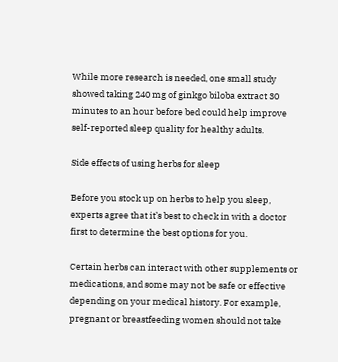While more research is needed, one small study showed taking 240 mg of ginkgo biloba extract 30 minutes to an hour before bed could help improve self-reported sleep quality for healthy adults.

Side effects of using herbs for sleep

Before you stock up on herbs to help you sleep, experts agree that it’s best to check in with a doctor first to determine the best options for you.

Certain herbs can interact with other supplements or medications, and some may not be safe or effective depending on your medical history. For example, pregnant or breastfeeding women should not take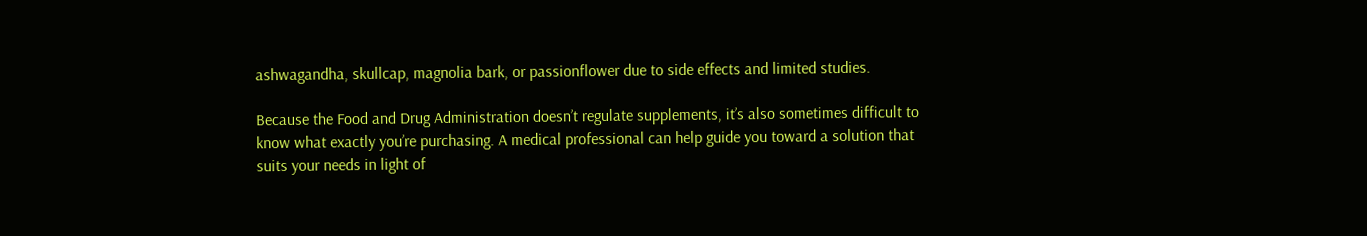ashwagandha, skullcap, magnolia bark, or passionflower due to side effects and limited studies.

Because the Food and Drug Administration doesn’t regulate supplements, it’s also sometimes difficult to know what exactly you’re purchasing. A medical professional can help guide you toward a solution that suits your needs in light of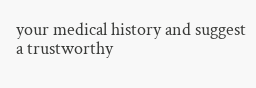your medical history and suggest a trustworthy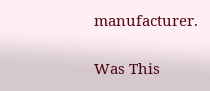manufacturer.

Was This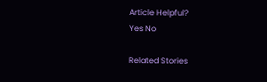Article Helpful?
Yes No

Related Stories